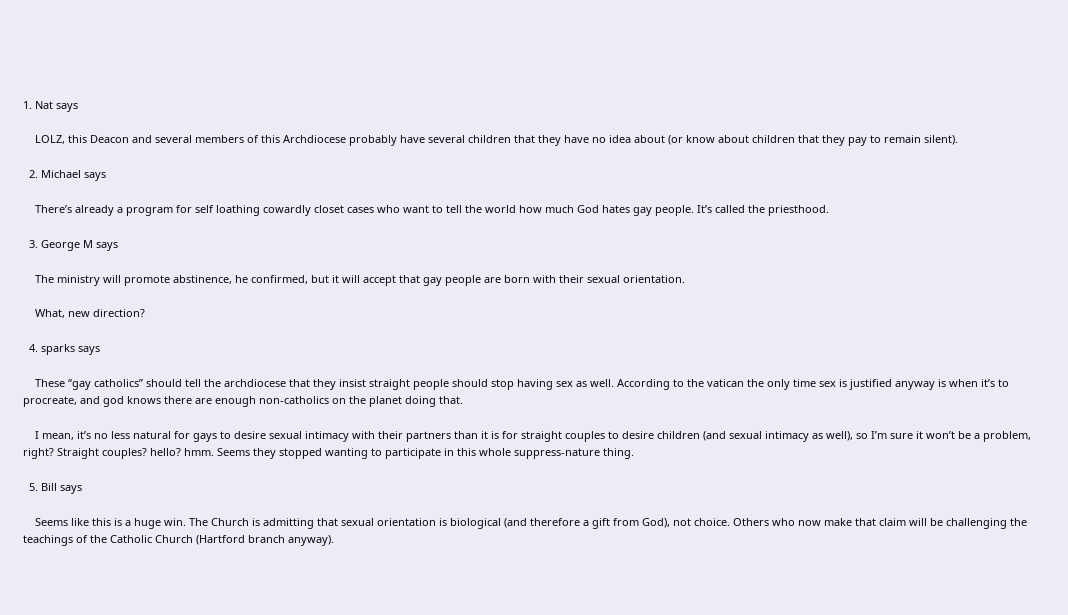1. Nat says

    LOLZ, this Deacon and several members of this Archdiocese probably have several children that they have no idea about (or know about children that they pay to remain silent).

  2. Michael says

    There’s already a program for self loathing cowardly closet cases who want to tell the world how much God hates gay people. It’s called the priesthood.

  3. George M says

    The ministry will promote abstinence, he confirmed, but it will accept that gay people are born with their sexual orientation.

    What, new direction?

  4. sparks says

    These “gay catholics” should tell the archdiocese that they insist straight people should stop having sex as well. According to the vatican the only time sex is justified anyway is when it’s to procreate, and god knows there are enough non-catholics on the planet doing that.

    I mean, it’s no less natural for gays to desire sexual intimacy with their partners than it is for straight couples to desire children (and sexual intimacy as well), so I’m sure it won’t be a problem, right? Straight couples? hello? hmm. Seems they stopped wanting to participate in this whole suppress-nature thing.

  5. Bill says

    Seems like this is a huge win. The Church is admitting that sexual orientation is biological (and therefore a gift from God), not choice. Others who now make that claim will be challenging the teachings of the Catholic Church (Hartford branch anyway).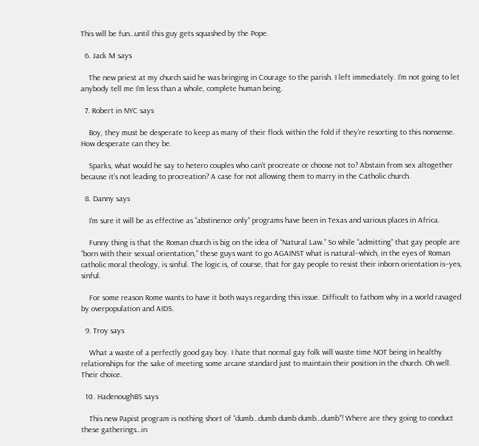This will be fun…until this guy gets squashed by the Pope.

  6. Jack M says

    The new priest at my church said he was bringing in Courage to the parish. I left immediately. I’m not going to let anybody tell me I’m less than a whole, complete human being.

  7. Robert in NYC says

    Boy, they must be desperate to keep as many of their flock within the fold if they’re resorting to this nonsense. How desperate can they be.

    Sparks, what would he say to hetero couples who can’t procreate or choose not to? Abstain from sex altogether because it’s not leading to procreation? A case for not allowing them to marry in the Catholic church.

  8. Danny says

    I’m sure it will be as effective as “abstinence only” programs have been in Texas and various places in Africa.

    Funny thing is that the Roman church is big on the idea of “Natural Law.” So while “admitting” that gay people are “born with their sexual orientation,” these guys want to go AGAINST what is natural–which, in the eyes of Roman catholic moral theology, is sinful. The logic is, of course, that for gay people to resist their inborn orientation is–yes, sinful.

    For some reason Rome wants to have it both ways regarding this issue. Difficult to fathom why in a world ravaged by overpopulation and AIDS.

  9. Troy says

    What a waste of a perfectly good gay boy. I hate that normal gay folk will waste time NOT being in healthy relationships for the sake of meeting some arcane standard just to maintain their position in the church. Oh well. Their choice.

  10. HadenoughBS says

    This new Papist program is nothing short of “dumb…dumb dumb dumb…dumb”! Where are they going to conduct these gatherings…in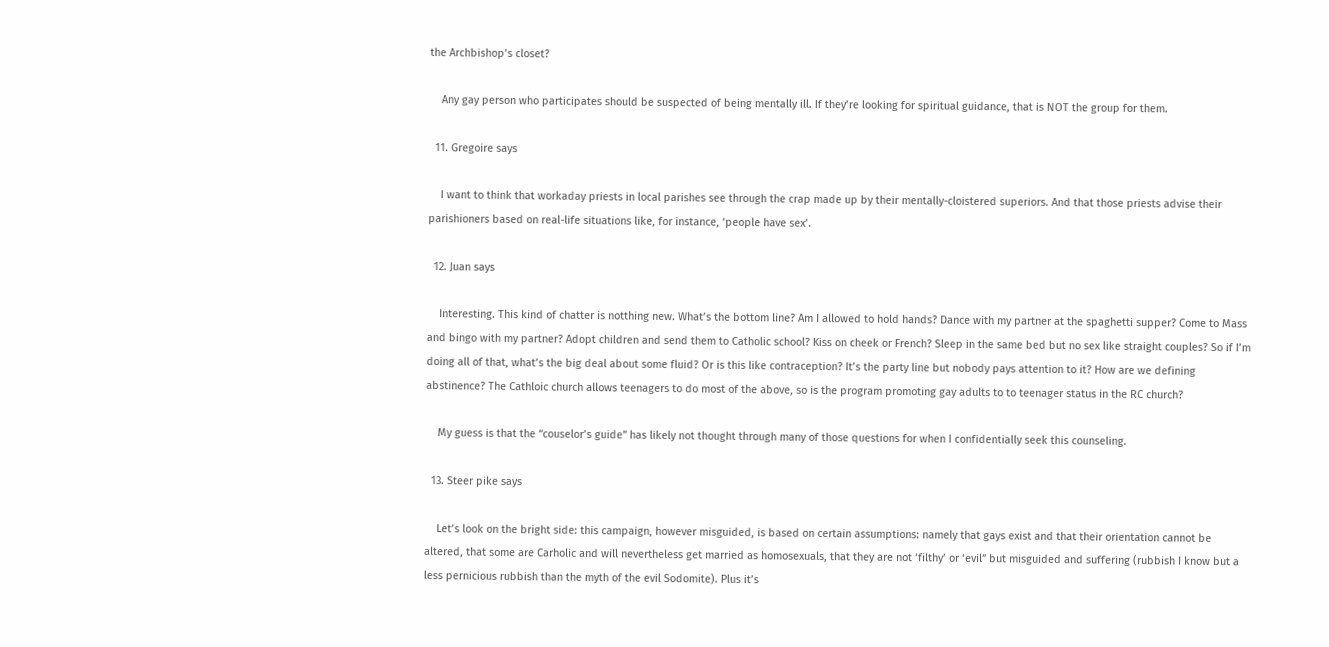the Archbishop’s closet?

    Any gay person who participates should be suspected of being mentally ill. If they’re looking for spiritual guidance, that is NOT the group for them.

  11. Gregoire says

    I want to think that workaday priests in local parishes see through the crap made up by their mentally-cloistered superiors. And that those priests advise their parishioners based on real-life situations like, for instance, ‘people have sex’.

  12. Juan says

    Interesting. This kind of chatter is notthing new. What’s the bottom line? Am I allowed to hold hands? Dance with my partner at the spaghetti supper? Come to Mass and bingo with my partner? Adopt children and send them to Catholic school? Kiss on cheek or French? Sleep in the same bed but no sex like straight couples? So if I’m doing all of that, what’s the big deal about some fluid? Or is this like contraception? It’s the party line but nobody pays attention to it? How are we defining abstinence? The Cathloic church allows teenagers to do most of the above, so is the program promoting gay adults to to teenager status in the RC church?

    My guess is that the “couselor’s guide” has likely not thought through many of those questions for when I confidentially seek this counseling.

  13. Steer pike says

    Let’s look on the bright side: this campaign, however misguided, is based on certain assumptions: namely that gays exist and that their orientation cannot be altered, that some are Carholic and will nevertheless get married as homosexuals, that they are not ‘filthy’ or ‘evil” but misguided and suffering (rubbish I know but a less pernicious rubbish than the myth of the evil Sodomite). Plus it’s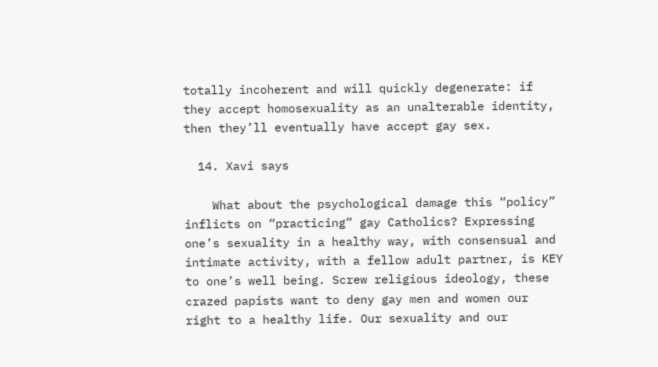totally incoherent and will quickly degenerate: if they accept homosexuality as an unalterable identity, then they’ll eventually have accept gay sex.

  14. Xavi says

    What about the psychological damage this “policy” inflicts on “practicing” gay Catholics? Expressing one’s sexuality in a healthy way, with consensual and intimate activity, with a fellow adult partner, is KEY to one’s well being. Screw religious ideology, these crazed papists want to deny gay men and women our right to a healthy life. Our sexuality and our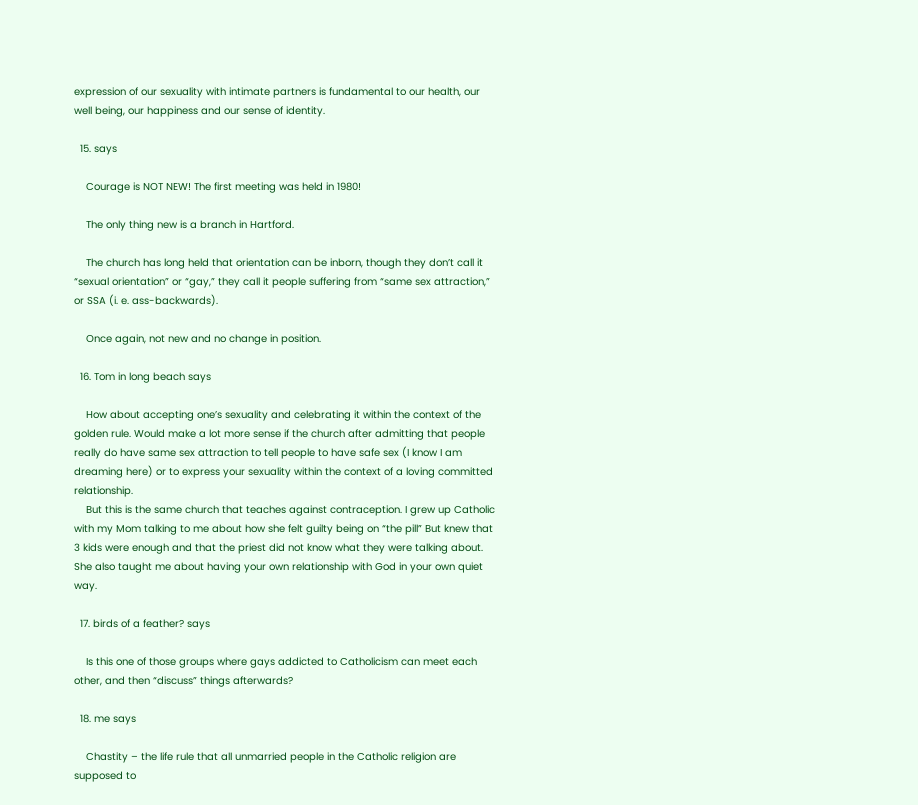expression of our sexuality with intimate partners is fundamental to our health, our well being, our happiness and our sense of identity.

  15. says

    Courage is NOT NEW! The first meeting was held in 1980!

    The only thing new is a branch in Hartford.

    The church has long held that orientation can be inborn, though they don’t call it “sexual orientation” or “gay,” they call it people suffering from “same sex attraction,” or SSA (i. e. ass-backwards).

    Once again, not new and no change in position.

  16. Tom in long beach says

    How about accepting one’s sexuality and celebrating it within the context of the golden rule. Would make a lot more sense if the church after admitting that people really do have same sex attraction to tell people to have safe sex (I know I am dreaming here) or to express your sexuality within the context of a loving committed relationship.
    But this is the same church that teaches against contraception. I grew up Catholic with my Mom talking to me about how she felt guilty being on “the pill” But knew that 3 kids were enough and that the priest did not know what they were talking about. She also taught me about having your own relationship with God in your own quiet way.

  17. birds of a feather? says

    Is this one of those groups where gays addicted to Catholicism can meet each other, and then “discuss” things afterwards?

  18. me says

    Chastity – the life rule that all unmarried people in the Catholic religion are supposed to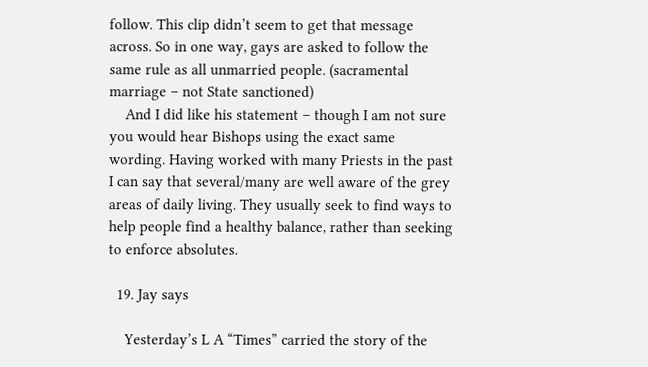follow. This clip didn’t seem to get that message across. So in one way, gays are asked to follow the same rule as all unmarried people. (sacramental marriage – not State sanctioned)
    And I did like his statement – though I am not sure you would hear Bishops using the exact same wording. Having worked with many Priests in the past I can say that several/many are well aware of the grey areas of daily living. They usually seek to find ways to help people find a healthy balance, rather than seeking to enforce absolutes.

  19. Jay says

    Yesterday’s L A “Times” carried the story of the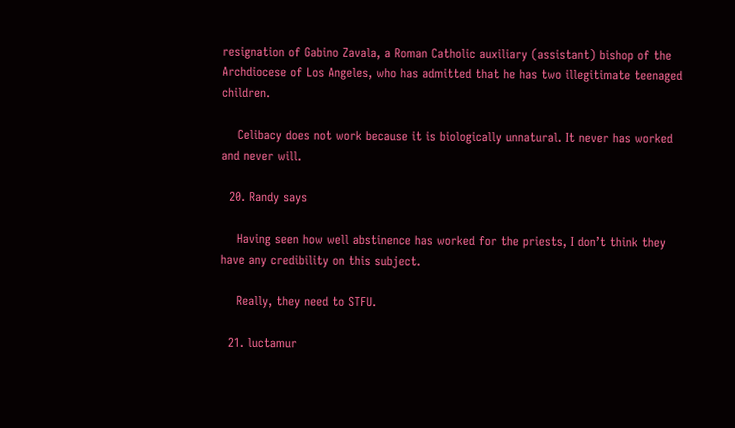resignation of Gabino Zavala, a Roman Catholic auxiliary (assistant) bishop of the Archdiocese of Los Angeles, who has admitted that he has two illegitimate teenaged children.

    Celibacy does not work because it is biologically unnatural. It never has worked and never will.

  20. Randy says

    Having seen how well abstinence has worked for the priests, I don’t think they have any credibility on this subject.

    Really, they need to STFU.

  21. luctamur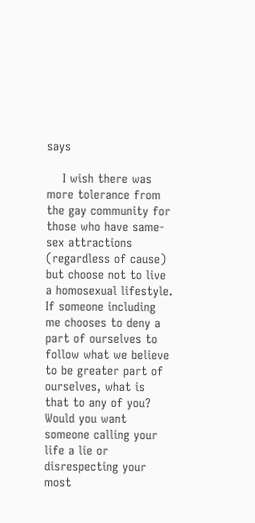says

    I wish there was more tolerance from the gay community for those who have same-sex attractions (regardless of cause) but choose not to live a homosexual lifestyle. If someone including me chooses to deny a part of ourselves to follow what we believe to be greater part of ourselves, what is that to any of you? Would you want someone calling your life a lie or disrespecting your most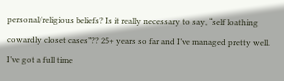personal/religious beliefs? Is it really necessary to say, “self loathing cowardly closet cases”?? 25+ years so far and I’ve managed pretty well. I’ve got a full time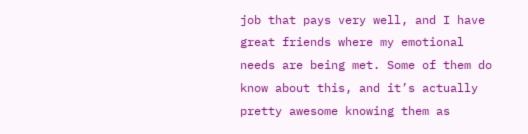job that pays very well, and I have great friends where my emotional needs are being met. Some of them do know about this, and it’s actually pretty awesome knowing them as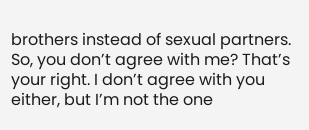brothers instead of sexual partners. So, you don’t agree with me? That’s your right. I don’t agree with you either, but I’m not the one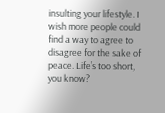insulting your lifestyle. I wish more people could find a way to agree to disagree for the sake of peace. Life’s too short, you know?